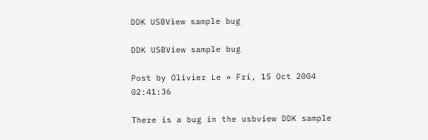DDK USBView sample bug

DDK USBView sample bug

Post by Olivier Le » Fri, 15 Oct 2004 02:41:36

There is a bug in the usbview DDK sample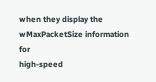when they display the
wMaxPacketSize information for
high-speed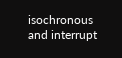isochronous and interrupt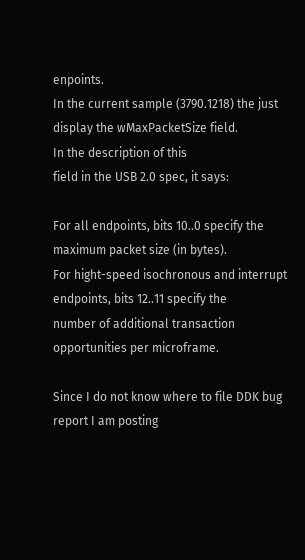enpoints.
In the current sample (3790.1218) the just display the wMaxPacketSize field.
In the description of this
field in the USB 2.0 spec, it says:

For all endpoints, bits 10..0 specify the maximum packet size (in bytes).
For hight-speed isochronous and interrupt endpoints, bits 12..11 specify the
number of additional transaction
opportunities per microframe.

Since I do not know where to file DDK bug report I am posting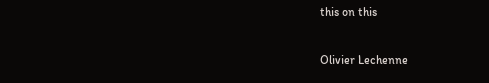this on this

Olivier Lechenne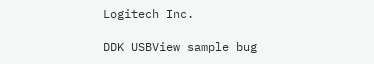Logitech Inc.

DDK USBView sample bug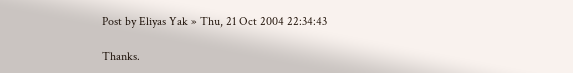Post by Eliyas Yak » Thu, 21 Oct 2004 22:34:43

Thanks.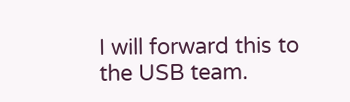I will forward this to the USB team.